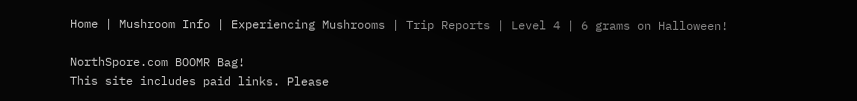Home | Mushroom Info | Experiencing Mushrooms | Trip Reports | Level 4 | 6 grams on Halloween!

NorthSpore.com BOOMR Bag!
This site includes paid links. Please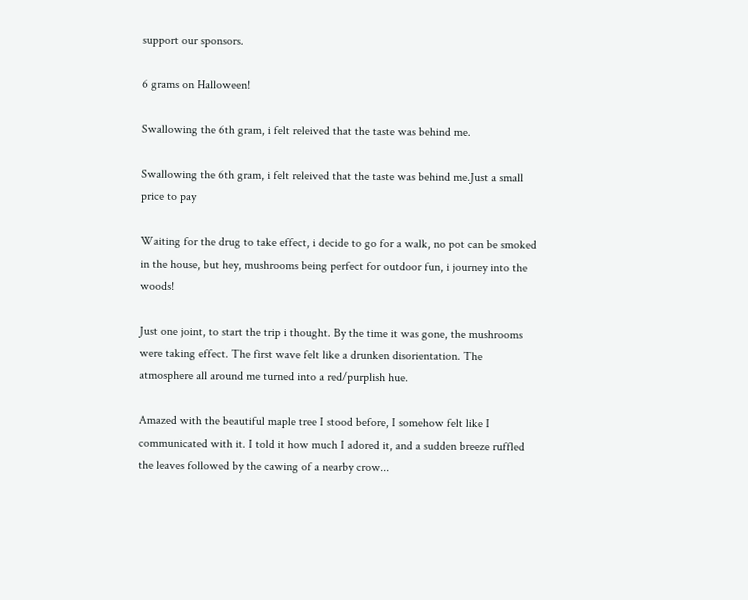support our sponsors.

6 grams on Halloween!

Swallowing the 6th gram, i felt releived that the taste was behind me.

Swallowing the 6th gram, i felt releived that the taste was behind me.Just a small price to pay

Waiting for the drug to take effect, i decide to go for a walk, no pot can be smoked in the house, but hey, mushrooms being perfect for outdoor fun, i journey into the woods!

Just one joint, to start the trip i thought. By the time it was gone, the mushrooms were taking effect. The first wave felt like a drunken disorientation. The atmosphere all around me turned into a red/purplish hue.

Amazed with the beautiful maple tree I stood before, I somehow felt like I communicated with it. I told it how much I adored it, and a sudden breeze ruffled the leaves followed by the cawing of a nearby crow...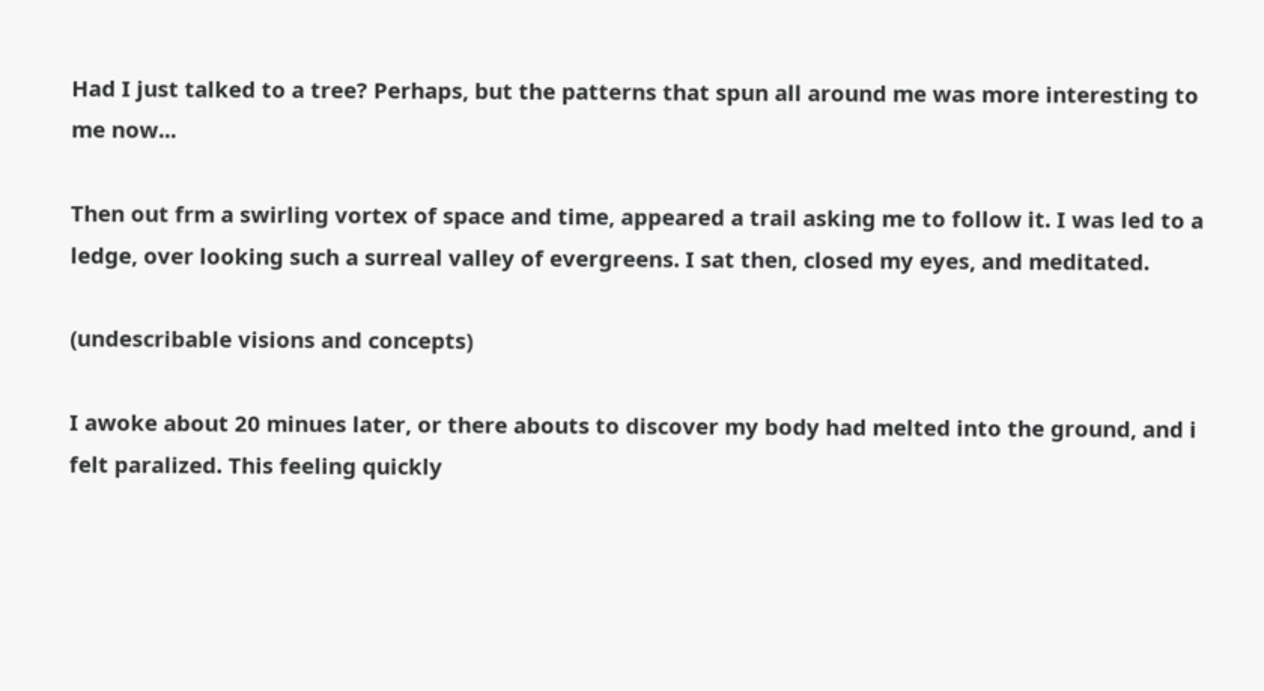Had I just talked to a tree? Perhaps, but the patterns that spun all around me was more interesting to me now...

Then out frm a swirling vortex of space and time, appeared a trail asking me to follow it. I was led to a ledge, over looking such a surreal valley of evergreens. I sat then, closed my eyes, and meditated.

(undescribable visions and concepts)

I awoke about 20 minues later, or there abouts to discover my body had melted into the ground, and i felt paralized. This feeling quickly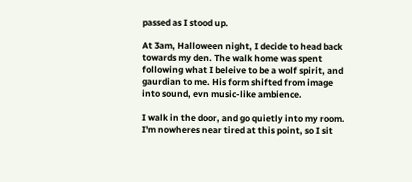passed as I stood up.

At 3am, Halloween night, I decide to head back towards my den. The walk home was spent following what I beleive to be a wolf spirit, and gaurdian to me. His form shifted from image into sound, evn music-like ambience.

I walk in the door, and go quietly into my room. I'm nowheres near tired at this point, so I sit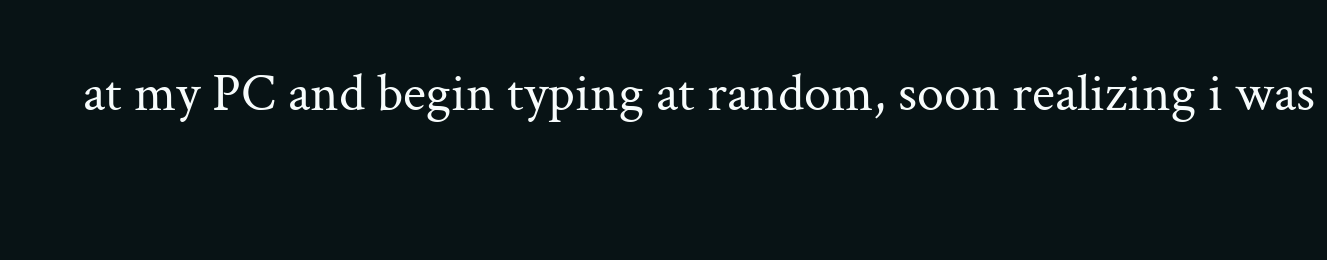at my PC and begin typing at random, soon realizing i was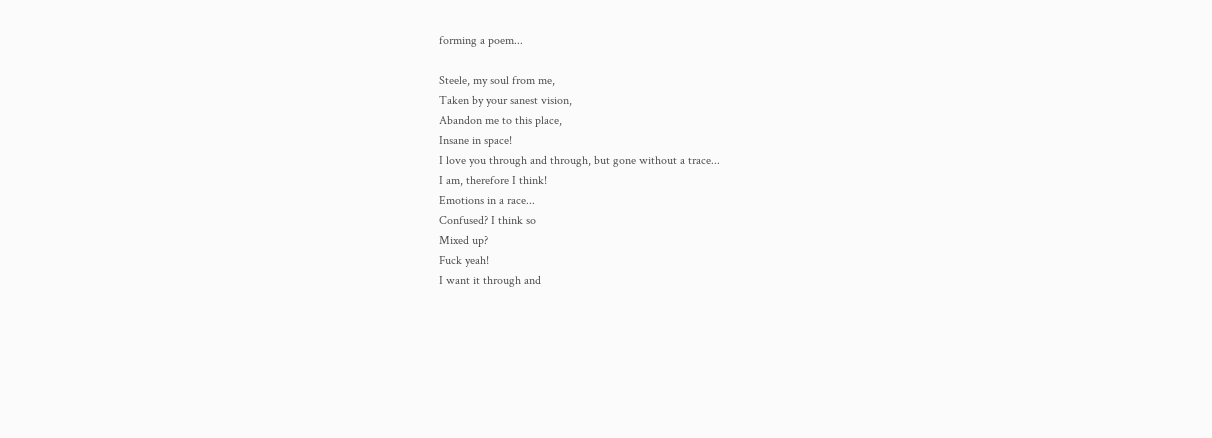forming a poem...

Steele, my soul from me,
Taken by your sanest vision,
Abandon me to this place,
Insane in space!
I love you through and through, but gone without a trace...
I am, therefore I think!
Emotions in a race...
Confused? I think so
Mixed up?
Fuck yeah!
I want it through and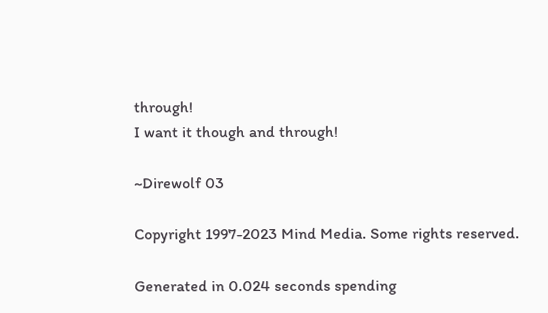through!
I want it though and through!

~Direwolf 03

Copyright 1997-2023 Mind Media. Some rights reserved.

Generated in 0.024 seconds spending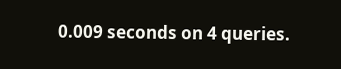0.009 seconds on 4 queries.